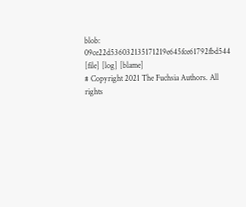blob: 09ce22d536032135171219e645fce61792fbd544 [file] [log] [blame]
# Copyright 2021 The Fuchsia Authors. All rights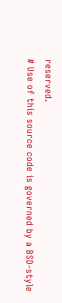reserved.
# Use of this source code is governed by a BSD-style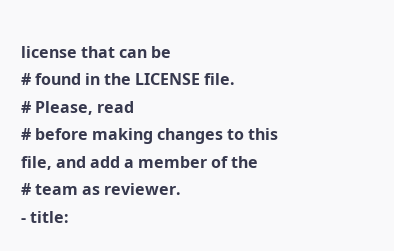license that can be
# found in the LICENSE file.
# Please, read
# before making changes to this file, and add a member of the
# team as reviewer.
- title: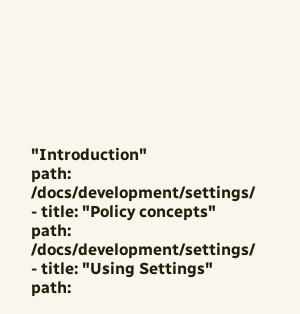"Introduction"
path: /docs/development/settings/
- title: "Policy concepts"
path: /docs/development/settings/
- title: "Using Settings"
path: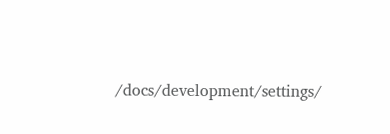/docs/development/settings/